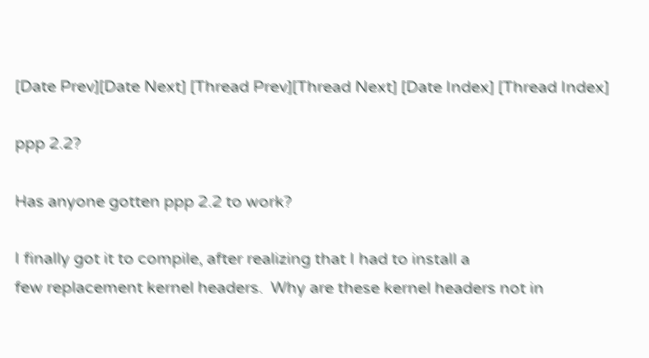[Date Prev][Date Next] [Thread Prev][Thread Next] [Date Index] [Thread Index]

ppp 2.2?

Has anyone gotten ppp 2.2 to work?

I finally got it to compile, after realizing that I had to install a
few replacement kernel headers.  Why are these kernel headers not in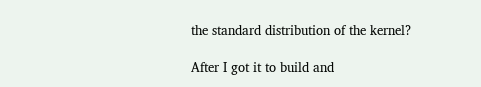the standard distribution of the kernel?

After I got it to build and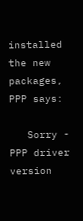installed the new packages, PPP says:

   Sorry - PPP driver version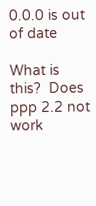0.0.0 is out of date

What is this?  Does ppp 2.2 not work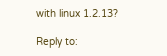with linux 1.2.13?

Reply to: